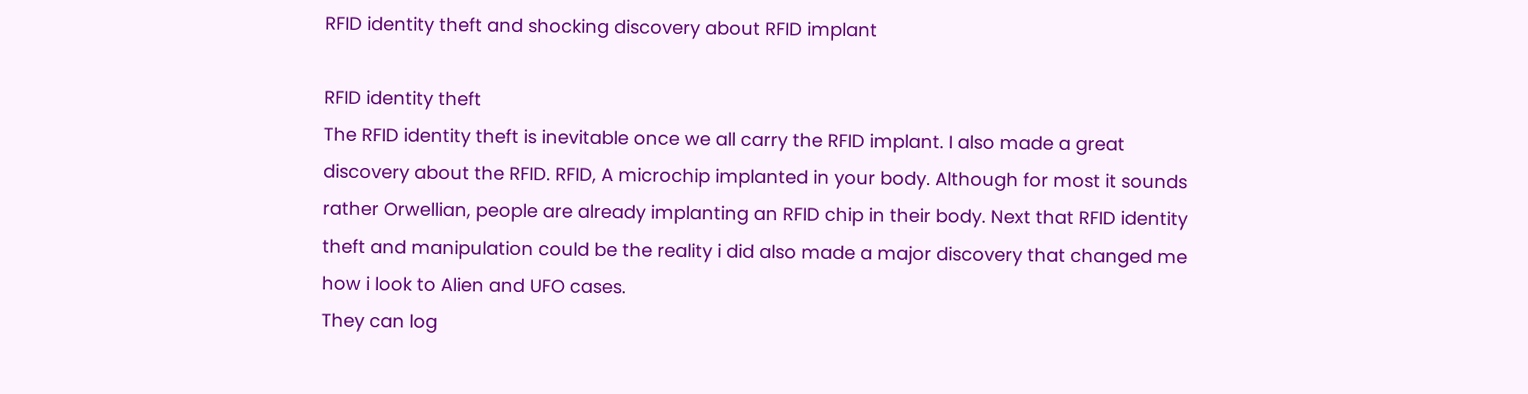RFID identity theft and shocking discovery about RFID implant

RFID identity theft
The RFID identity theft is inevitable once we all carry the RFID implant. I also made a great discovery about the RFID. RFID, A microchip implanted in your body. Although for most it sounds rather Orwellian, people are already implanting an RFID chip in their body. Next that RFID identity theft and manipulation could be the reality i did also made a major discovery that changed me how i look to Alien and UFO cases.
They can log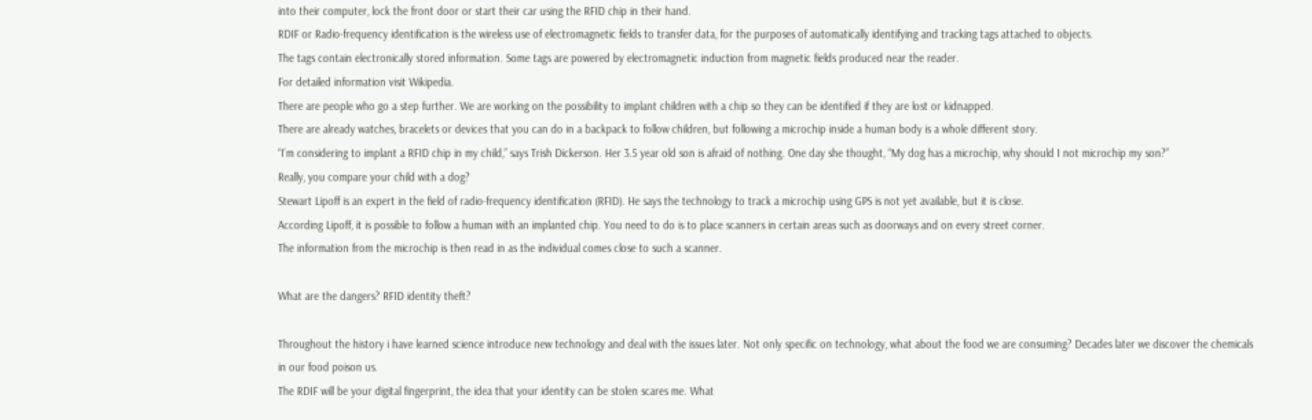into their computer, lock the front door or start their car using the RFID chip in their hand.
RDIF or Radio-frequency identification is the wireless use of electromagnetic fields to transfer data, for the purposes of automatically identifying and tracking tags attached to objects.
The tags contain electronically stored information. Some tags are powered by electromagnetic induction from magnetic fields produced near the reader.
For detailed information visit Wikipedia.
There are people who go a step further. We are working on the possibility to implant children with a chip so they can be identified if they are lost or kidnapped.
There are already watches, bracelets or devices that you can do in a backpack to follow children, but following a microchip inside a human body is a whole different story.
“I’m considering to implant a RFID chip in my child,” says Trish Dickerson. Her 3.5 year old son is afraid of nothing. One day she thought, “My dog has a microchip, why should I not microchip my son?”
Really, you compare your child with a dog?
Stewart Lipoff is an expert in the field of radio-frequency identification (RFID). He says the technology to track a microchip using GPS is not yet available, but it is close.
According Lipoff, it is possible to follow a human with an implanted chip. You need to do is to place scanners in certain areas such as doorways and on every street corner.
The information from the microchip is then read in as the individual comes close to such a scanner.

What are the dangers? RFID identity theft?

Throughout the history i have learned science introduce new technology and deal with the issues later. Not only specific on technology, what about the food we are consuming? Decades later we discover the chemicals in our food poison us.
The RDIF will be your digital fingerprint, the idea that your identity can be stolen scares me. What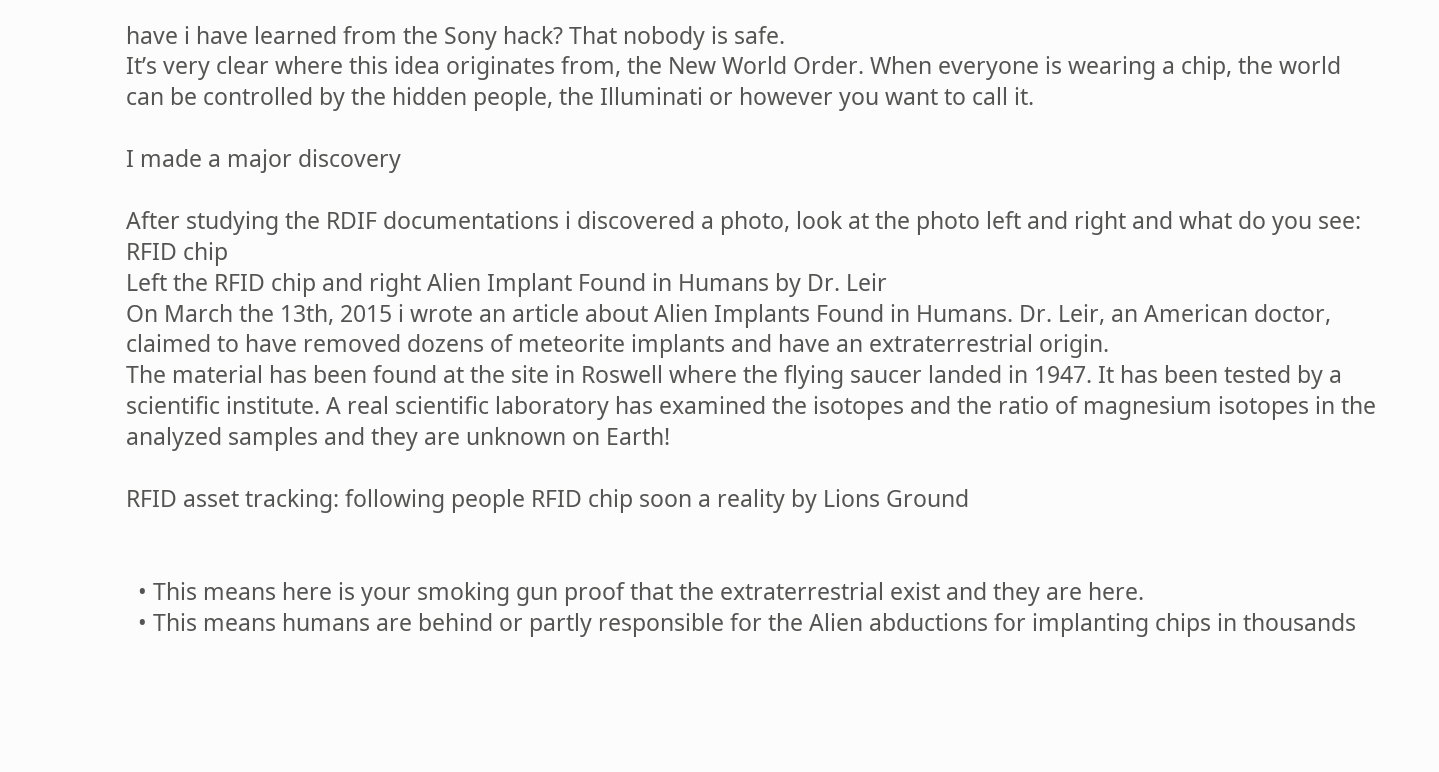have i have learned from the Sony hack? That nobody is safe.
It’s very clear where this idea originates from, the New World Order. When everyone is wearing a chip, the world can be controlled by the hidden people, the Illuminati or however you want to call it.

I made a major discovery

After studying the RDIF documentations i discovered a photo, look at the photo left and right and what do you see:
RFID chip
Left the RFID chip and right Alien Implant Found in Humans by Dr. Leir
On March the 13th, 2015 i wrote an article about Alien Implants Found in Humans. Dr. Leir, an American doctor, claimed to have removed dozens of meteorite implants and have an extraterrestrial origin.
The material has been found at the site in Roswell where the flying saucer landed in 1947. It has been tested by a scientific institute. A real scientific laboratory has examined the isotopes and the ratio of magnesium isotopes in the analyzed samples and they are unknown on Earth!

RFID asset tracking: following people RFID chip soon a reality by Lions Ground


  • This means here is your smoking gun proof that the extraterrestrial exist and they are here.
  • This means humans are behind or partly responsible for the Alien abductions for implanting chips in thousands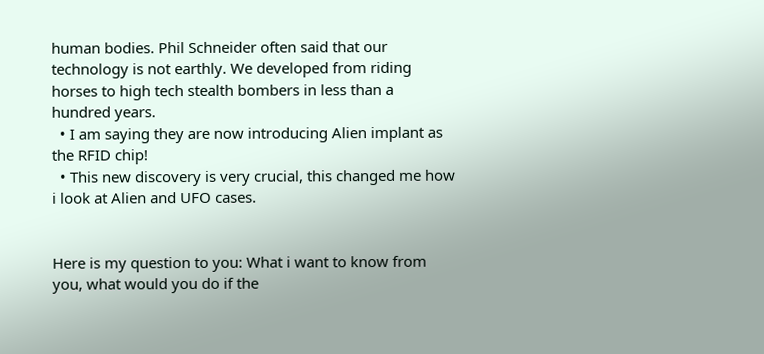human bodies. Phil Schneider often said that our technology is not earthly. We developed from riding horses to high tech stealth bombers in less than a hundred years.
  • I am saying they are now introducing Alien implant as the RFID chip!
  • This new discovery is very crucial, this changed me how i look at Alien and UFO cases.


Here is my question to you: What i want to know from you, what would you do if the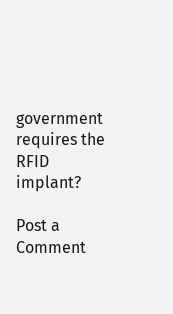government requires the RFID implant?

Post a Comment